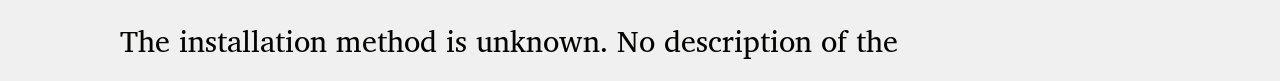The installation method is unknown. No description of the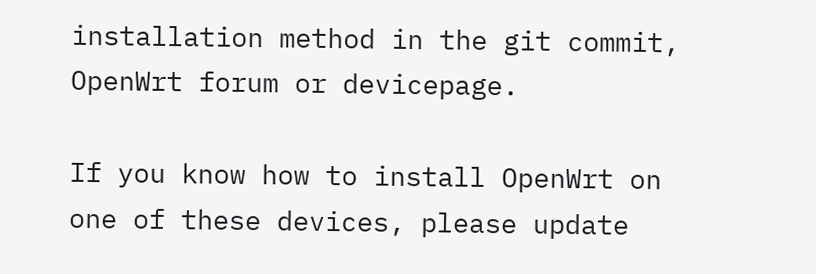installation method in the git commit, OpenWrt forum or devicepage.

If you know how to install OpenWrt on one of these devices, please update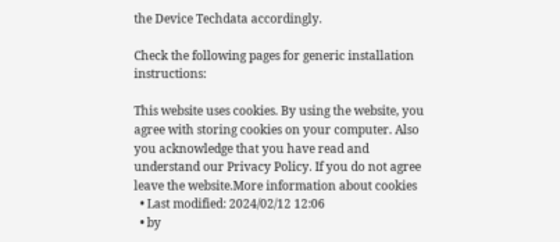the Device Techdata accordingly.

Check the following pages for generic installation instructions:

This website uses cookies. By using the website, you agree with storing cookies on your computer. Also you acknowledge that you have read and understand our Privacy Policy. If you do not agree leave the website.More information about cookies
  • Last modified: 2024/02/12 12:06
  • by